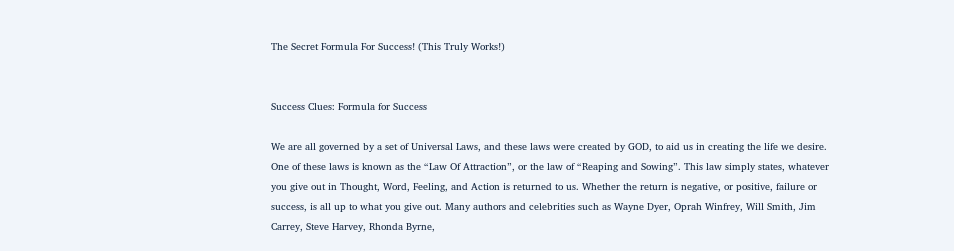The Secret Formula For Success! (This Truly Works!)


Success Clues: Formula for Success

We are all governed by a set of Universal Laws, and these laws were created by GOD, to aid us in creating the life we desire. One of these laws is known as the “Law Of Attraction”, or the law of “Reaping and Sowing”. This law simply states, whatever you give out in Thought, Word, Feeling, and Action is returned to us. Whether the return is negative, or positive, failure or success, is all up to what you give out. Many authors and celebrities such as Wayne Dyer, Oprah Winfrey, Will Smith, Jim Carrey, Steve Harvey, Rhonda Byrne,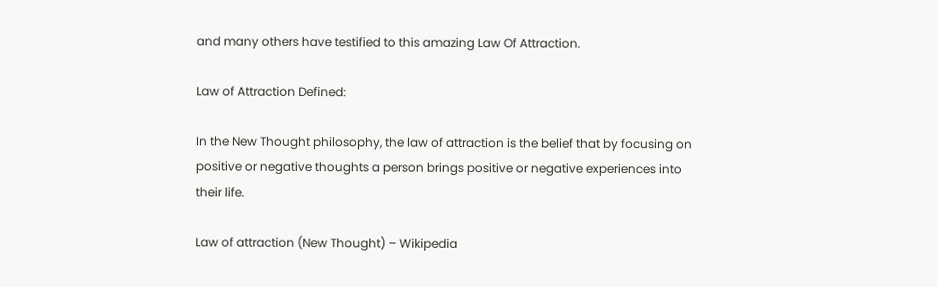and many others have testified to this amazing Law Of Attraction.

Law of Attraction Defined:

In the New Thought philosophy, the law of attraction is the belief that by focusing on positive or negative thoughts a person brings positive or negative experiences into their life.

Law of attraction (New Thought) – Wikipedia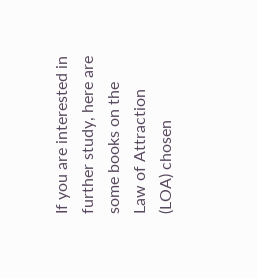If you are interested in further study, here are some books on the Law of Attraction (LOA) chosen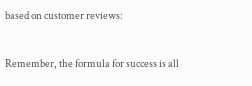based on customer reviews:


Remember, the formula for success is all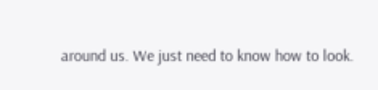around us. We just need to know how to look.